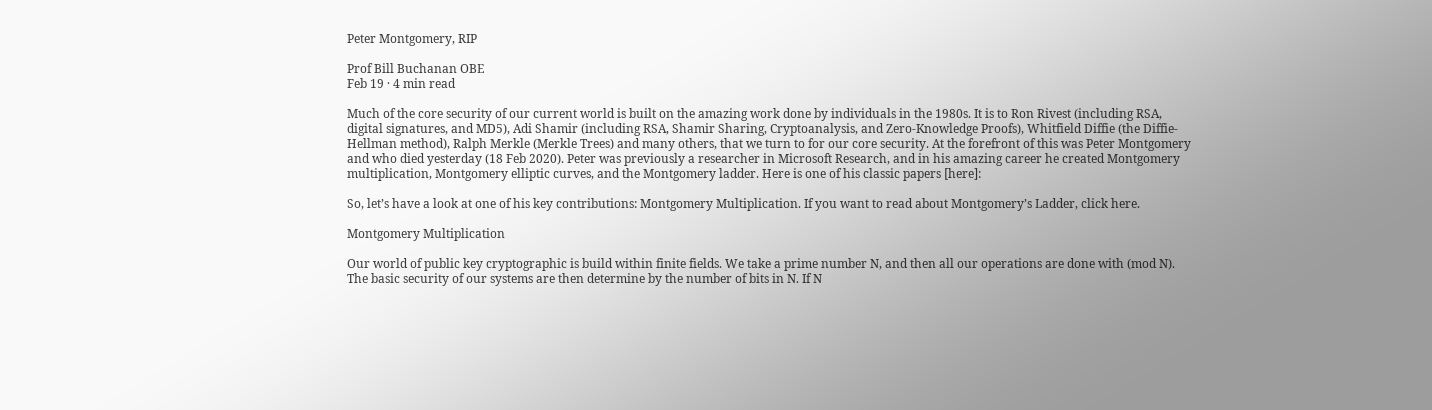Peter Montgomery, RIP

Prof Bill Buchanan OBE
Feb 19 · 4 min read

Much of the core security of our current world is built on the amazing work done by individuals in the 1980s. It is to Ron Rivest (including RSA, digital signatures, and MD5), Adi Shamir (including RSA, Shamir Sharing, Cryptoanalysis, and Zero-Knowledge Proofs), Whitfield Diffie (the Diffie-Hellman method), Ralph Merkle (Merkle Trees) and many others, that we turn to for our core security. At the forefront of this was Peter Montgomery and who died yesterday (18 Feb 2020). Peter was previously a researcher in Microsoft Research, and in his amazing career he created Montgomery multiplication, Montgomery elliptic curves, and the Montgomery ladder. Here is one of his classic papers [here]:

So, let’s have a look at one of his key contributions: Montgomery Multiplication. If you want to read about Montgomery’s Ladder, click here.

Montgomery Multiplication

Our world of public key cryptographic is build within finite fields. We take a prime number N, and then all our operations are done with (mod N). The basic security of our systems are then determine by the number of bits in N. If N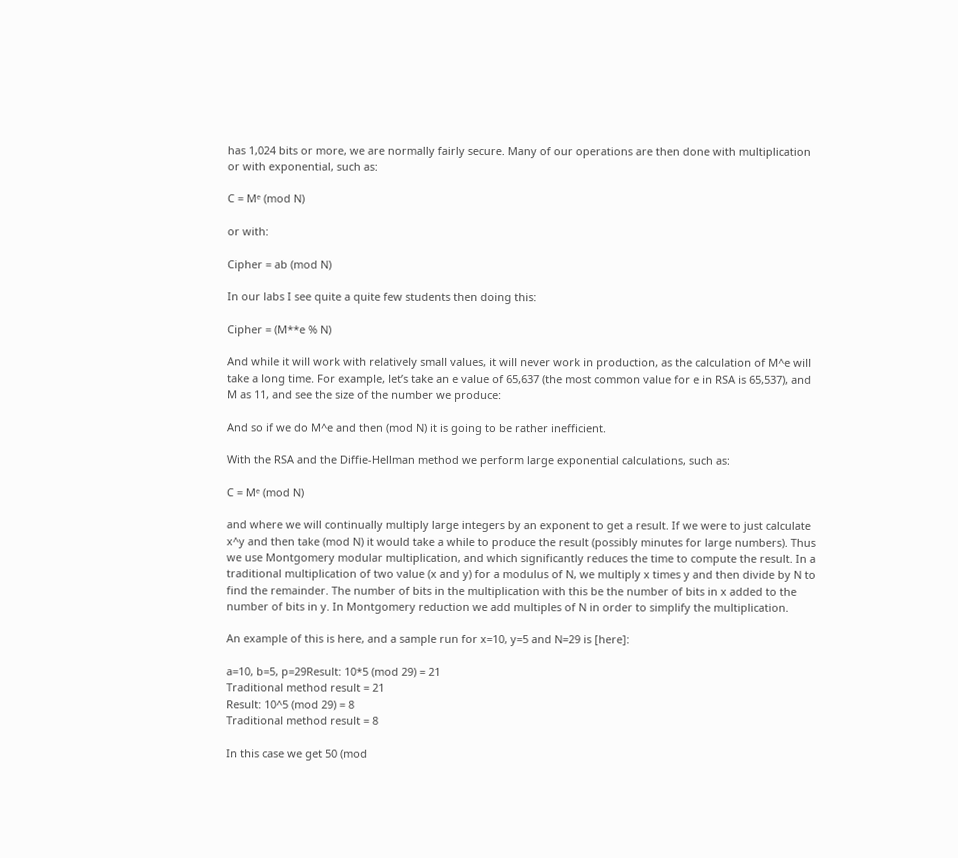has 1,024 bits or more, we are normally fairly secure. Many of our operations are then done with multiplication or with exponential, such as:

C = Mᵉ (mod N)

or with:

Cipher = ab (mod N)

In our labs I see quite a quite few students then doing this:

Cipher = (M**e % N)

And while it will work with relatively small values, it will never work in production, as the calculation of M^e will take a long time. For example, let’s take an e value of 65,637 (the most common value for e in RSA is 65,537), and M as 11, and see the size of the number we produce:

And so if we do M^e and then (mod N) it is going to be rather inefficient.

With the RSA and the Diffie-Hellman method we perform large exponential calculations, such as:

C = Mᵉ (mod N)

and where we will continually multiply large integers by an exponent to get a result. If we were to just calculate x^y and then take (mod N) it would take a while to produce the result (possibly minutes for large numbers). Thus we use Montgomery modular multiplication, and which significantly reduces the time to compute the result. In a traditional multiplication of two value (x and y) for a modulus of N, we multiply x times y and then divide by N to find the remainder. The number of bits in the multiplication with this be the number of bits in x added to the number of bits in y. In Montgomery reduction we add multiples of N in order to simplify the multiplication.

An example of this is here, and a sample run for x=10, y=5 and N=29 is [here]:

a=10, b=5, p=29Result: 10*5 (mod 29) = 21
Traditional method result = 21
Result: 10^5 (mod 29) = 8
Traditional method result = 8

In this case we get 50 (mod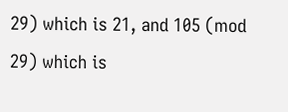29) which is 21, and 105 (mod 29) which is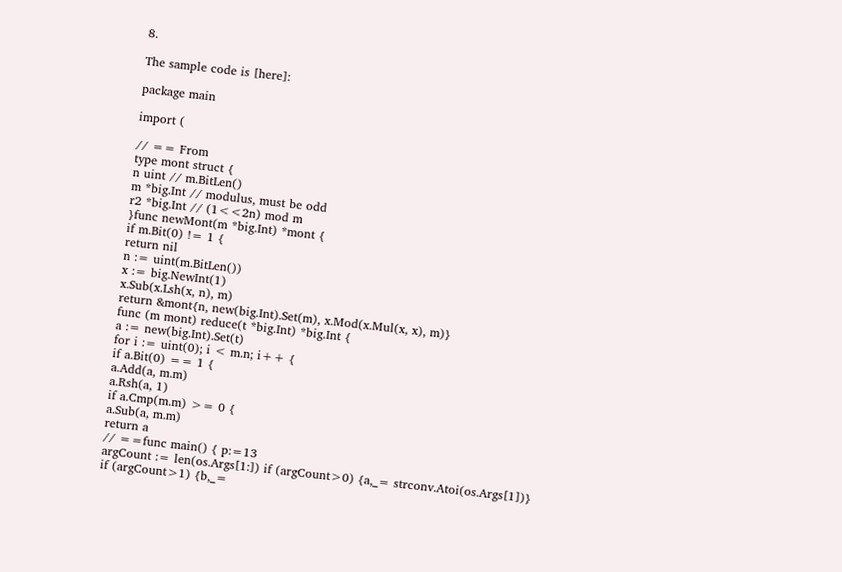8.

The sample code is [here]:

package main

import (

// == From
type mont struct {
n uint // m.BitLen()
m *big.Int // modulus, must be odd
r2 *big.Int // (1<<2n) mod m
}func newMont(m *big.Int) *mont {
if m.Bit(0) != 1 {
return nil
n := uint(m.BitLen())
x := big.NewInt(1)
x.Sub(x.Lsh(x, n), m)
return &mont{n, new(big.Int).Set(m), x.Mod(x.Mul(x, x), m)}
func (m mont) reduce(t *big.Int) *big.Int {
a := new(big.Int).Set(t)
for i := uint(0); i < m.n; i++ {
if a.Bit(0) == 1 {
a.Add(a, m.m)
a.Rsh(a, 1)
if a.Cmp(m.m) >= 0 {
a.Sub(a, m.m)
return a
// ==func main() { p:=13
argCount := len(os.Args[1:]) if (argCount>0) {a,_= strconv.Atoi(os.Args[1])}
if (argCount>1) {b,_=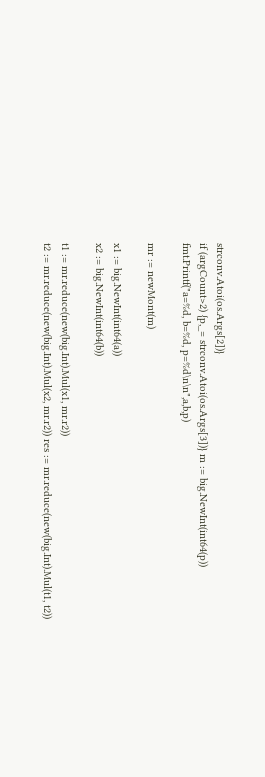strconv.Atoi(os.Args[2])}
if (argCount>2) {p,_= strconv.Atoi(os.Args[3])} m := big.NewInt(int64(p)) fmt.Printf("a=%d, b=%d, p=%d\n\n",a,b,p)

mr := newMont(m)

x1 := big.NewInt(int64(a))
x2 := big.NewInt(int64(b))

t1 := mr.reduce(new(big.Int).Mul(x1, mr.r2))
t2 := mr.reduce(new(big.Int).Mul(x2, mr.r2)) res := mr.reduce(new(big.Int).Mul(t1, t2))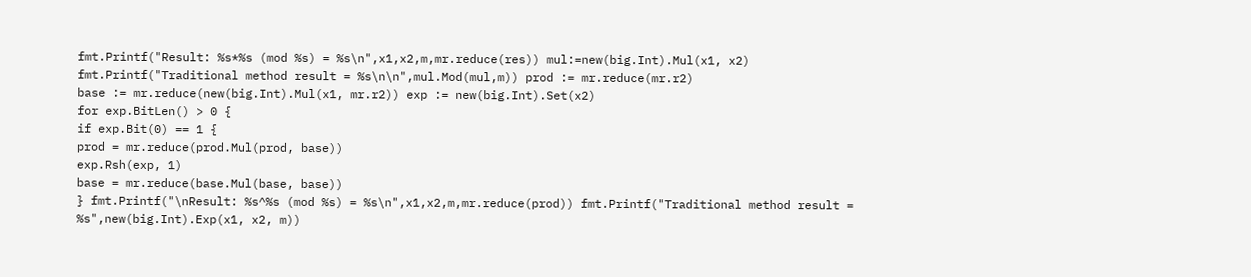fmt.Printf("Result: %s*%s (mod %s) = %s\n",x1,x2,m,mr.reduce(res)) mul:=new(big.Int).Mul(x1, x2)
fmt.Printf("Traditional method result = %s\n\n",mul.Mod(mul,m)) prod := mr.reduce(mr.r2)
base := mr.reduce(new(big.Int).Mul(x1, mr.r2)) exp := new(big.Int).Set(x2)
for exp.BitLen() > 0 {
if exp.Bit(0) == 1 {
prod = mr.reduce(prod.Mul(prod, base))
exp.Rsh(exp, 1)
base = mr.reduce(base.Mul(base, base))
} fmt.Printf("\nResult: %s^%s (mod %s) = %s\n",x1,x2,m,mr.reduce(prod)) fmt.Printf("Traditional method result = %s",new(big.Int).Exp(x1, x2, m))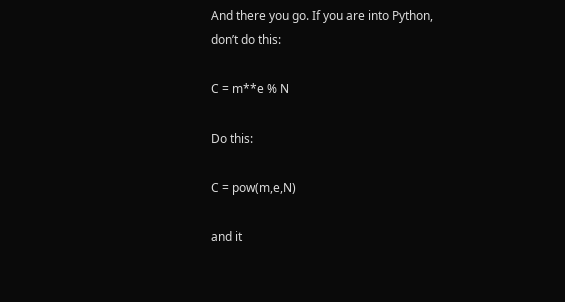And there you go. If you are into Python, don’t do this:

C = m**e % N

Do this:

C = pow(m,e,N)

and it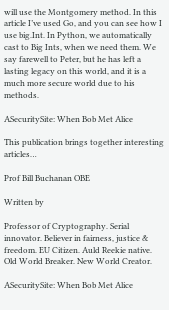will use the Montgomery method. In this article I’ve used Go, and you can see how I use big.Int. In Python, we automatically cast to Big Ints, when we need them. We say farewell to Peter, but he has left a lasting legacy on this world, and it is a much more secure world due to his methods.

ASecuritySite: When Bob Met Alice

This publication brings together interesting articles…

Prof Bill Buchanan OBE

Written by

Professor of Cryptography. Serial innovator. Believer in fairness, justice & freedom. EU Citizen. Auld Reekie native. Old World Breaker. New World Creator.

ASecuritySite: When Bob Met Alice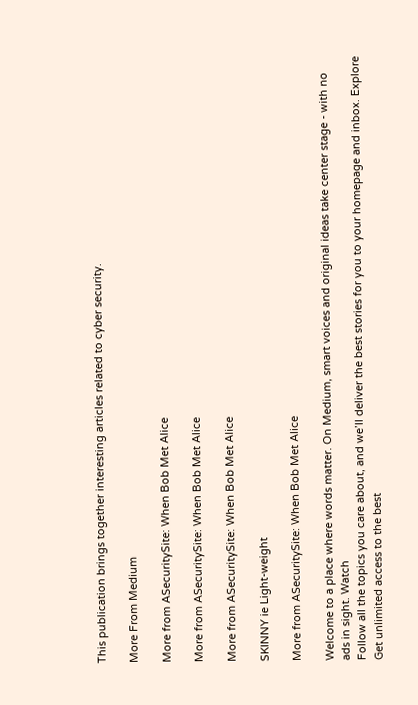This publication brings together interesting articles related to cyber security.

More From Medium

More from ASecuritySite: When Bob Met Alice

More from ASecuritySite: When Bob Met Alice

More from ASecuritySite: When Bob Met Alice

SKINNY ie Light-weight

More from ASecuritySite: When Bob Met Alice

Welcome to a place where words matter. On Medium, smart voices and original ideas take center stage - with no ads in sight. Watch
Follow all the topics you care about, and we’ll deliver the best stories for you to your homepage and inbox. Explore
Get unlimited access to the best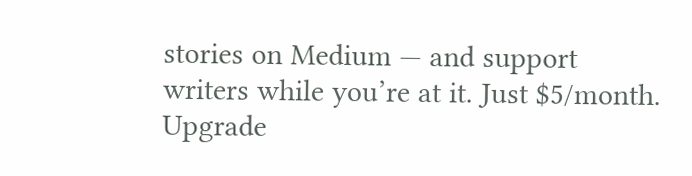stories on Medium — and support writers while you’re at it. Just $5/month. Upgrade